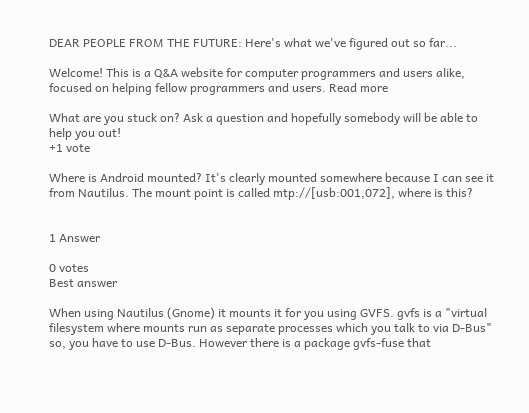DEAR PEOPLE FROM THE FUTURE: Here's what we've figured out so far...

Welcome! This is a Q&A website for computer programmers and users alike, focused on helping fellow programmers and users. Read more

What are you stuck on? Ask a question and hopefully somebody will be able to help you out!
+1 vote

Where is Android mounted? It's clearly mounted somewhere because I can see it from Nautilus. The mount point is called mtp://[usb:001,072], where is this?


1 Answer

0 votes
Best answer

When using Nautilus (Gnome) it mounts it for you using GVFS. gvfs is a "virtual filesystem where mounts run as separate processes which you talk to via D-Bus" so, you have to use D-Bus. However there is a package gvfs-fuse that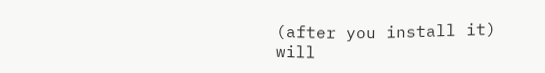(after you install it) will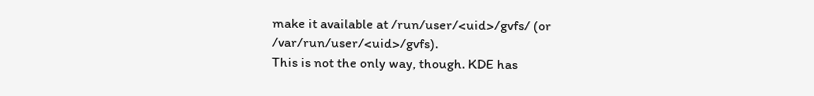make it available at /run/user/<uid>/gvfs/ (or /var/run/user/<uid>/gvfs).
This is not the only way, though. KDE has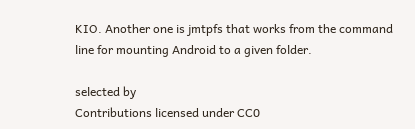KIO. Another one is jmtpfs that works from the command line for mounting Android to a given folder.

selected by
Contributions licensed under CC0